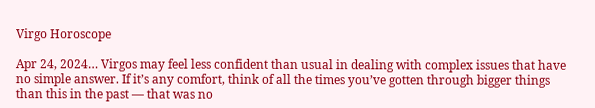Virgo Horoscope

Apr 24, 2024… Virgos may feel less confident than usual in dealing with complex issues that have no simple answer. If it’s any comfort, think of all the times you’ve gotten through bigger things than this in the past — that was no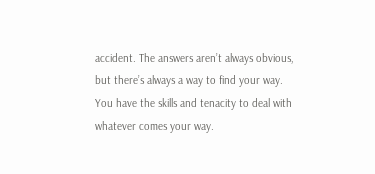accident. The answers aren’t always obvious, but there’s always a way to find your way. You have the skills and tenacity to deal with whatever comes your way.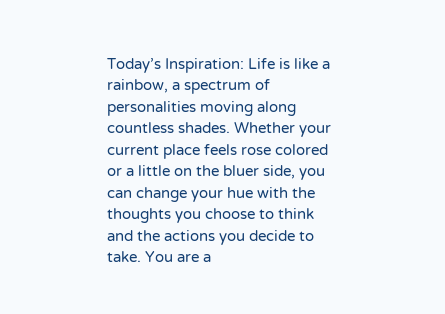Today’s Inspiration: Life is like a rainbow, a spectrum of personalities moving along countless shades. Whether your current place feels rose colored or a little on the bluer side, you can change your hue with the thoughts you choose to think and the actions you decide to take. You are a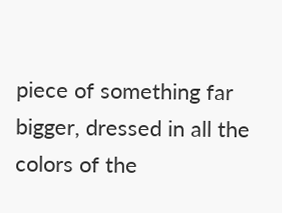piece of something far bigger, dressed in all the colors of the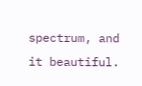spectrum, and it beautiful.